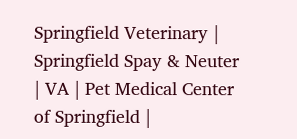Springfield Veterinary | Springfield Spay & Neuter | VA | Pet Medical Center of Springfield |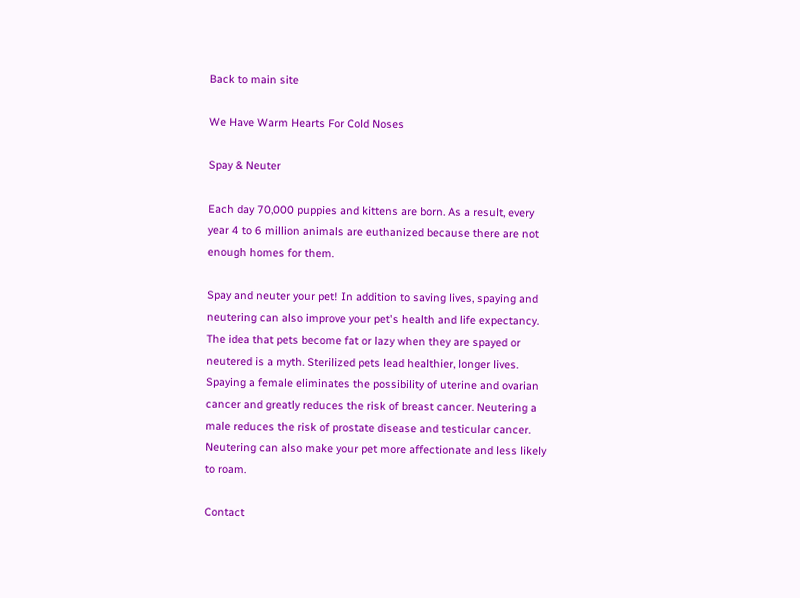Back to main site

We Have Warm Hearts For Cold Noses

Spay & Neuter

Each day 70,000 puppies and kittens are born. As a result, every year 4 to 6 million animals are euthanized because there are not enough homes for them.

Spay and neuter your pet! In addition to saving lives, spaying and neutering can also improve your pet's health and life expectancy. The idea that pets become fat or lazy when they are spayed or neutered is a myth. Sterilized pets lead healthier, longer lives. Spaying a female eliminates the possibility of uterine and ovarian cancer and greatly reduces the risk of breast cancer. Neutering a male reduces the risk of prostate disease and testicular cancer. Neutering can also make your pet more affectionate and less likely to roam.

Contact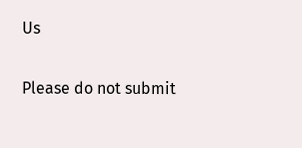Us

Please do not submit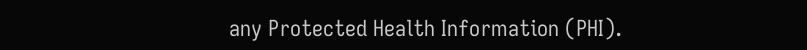any Protected Health Information (PHI).